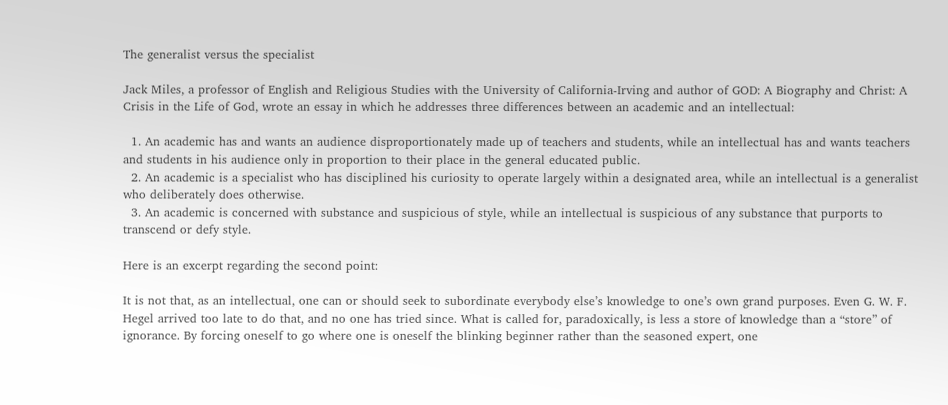The generalist versus the specialist

Jack Miles, a professor of English and Religious Studies with the University of California-Irving and author of GOD: A Biography and Christ: A Crisis in the Life of God, wrote an essay in which he addresses three differences between an academic and an intellectual:

  1. An academic has and wants an audience disproportionately made up of teachers and students, while an intellectual has and wants teachers and students in his audience only in proportion to their place in the general educated public.
  2. An academic is a specialist who has disciplined his curiosity to operate largely within a designated area, while an intellectual is a generalist who deliberately does otherwise.
  3. An academic is concerned with substance and suspicious of style, while an intellectual is suspicious of any substance that purports to transcend or defy style.

Here is an excerpt regarding the second point:

It is not that, as an intellectual, one can or should seek to subordinate everybody else’s knowledge to one’s own grand purposes. Even G. W. F. Hegel arrived too late to do that, and no one has tried since. What is called for, paradoxically, is less a store of knowledge than a “store” of ignorance. By forcing oneself to go where one is oneself the blinking beginner rather than the seasoned expert, one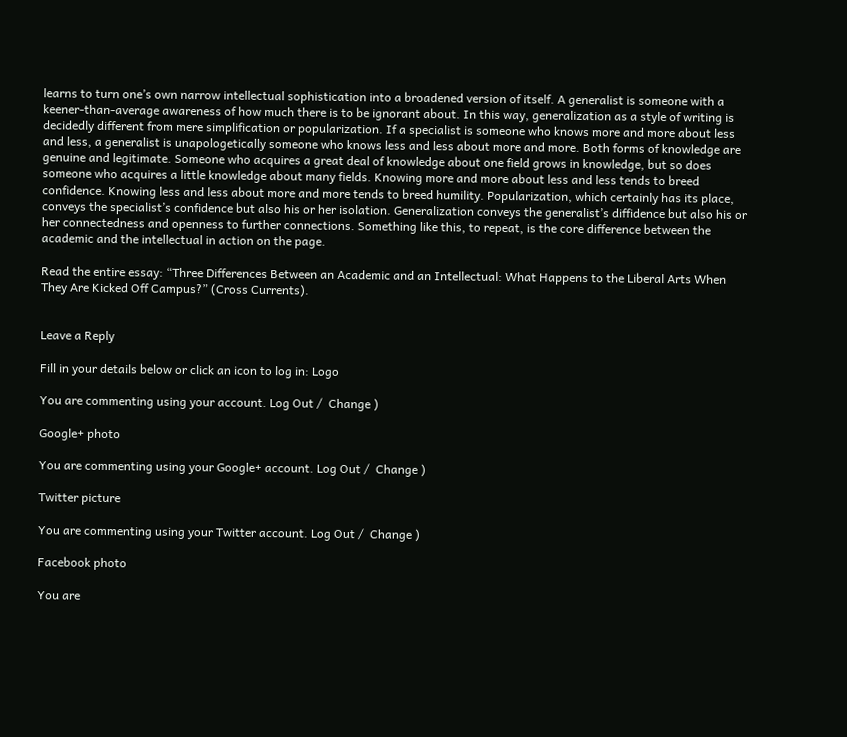learns to turn one’s own narrow intellectual sophistication into a broadened version of itself. A generalist is someone with a keener-than-average awareness of how much there is to be ignorant about. In this way, generalization as a style of writing is decidedly different from mere simplification or popularization. If a specialist is someone who knows more and more about less and less, a generalist is unapologetically someone who knows less and less about more and more. Both forms of knowledge are genuine and legitimate. Someone who acquires a great deal of knowledge about one field grows in knowledge, but so does someone who acquires a little knowledge about many fields. Knowing more and more about less and less tends to breed confidence. Knowing less and less about more and more tends to breed humility. Popularization, which certainly has its place, conveys the specialist’s confidence but also his or her isolation. Generalization conveys the generalist’s diffidence but also his or her connectedness and openness to further connections. Something like this, to repeat, is the core difference between the academic and the intellectual in action on the page.

Read the entire essay: “Three Differences Between an Academic and an Intellectual: What Happens to the Liberal Arts When They Are Kicked Off Campus?” (Cross Currents).


Leave a Reply

Fill in your details below or click an icon to log in: Logo

You are commenting using your account. Log Out /  Change )

Google+ photo

You are commenting using your Google+ account. Log Out /  Change )

Twitter picture

You are commenting using your Twitter account. Log Out /  Change )

Facebook photo

You are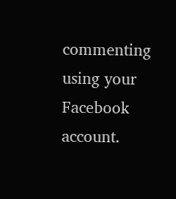commenting using your Facebook account.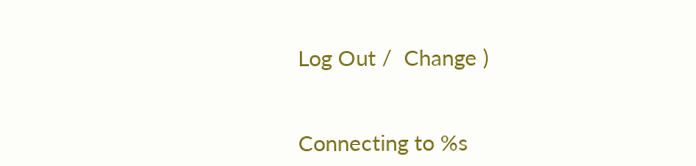Log Out /  Change )


Connecting to %s